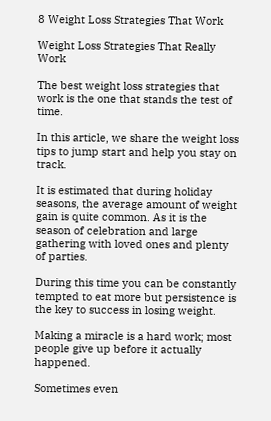8 Weight Loss Strategies That Work

Weight Loss Strategies That Really Work

The best weight loss strategies that work is the one that stands the test of time.

In this article, we share the weight loss tips to jump start and help you stay on track.

It is estimated that during holiday seasons, the average amount of weight gain is quite common. As it is the season of celebration and large gathering with loved ones and plenty of parties.

During this time you can be constantly tempted to eat more but persistence is the key to success in losing weight.

Making a miracle is a hard work; most people give up before it actually happened.

Sometimes even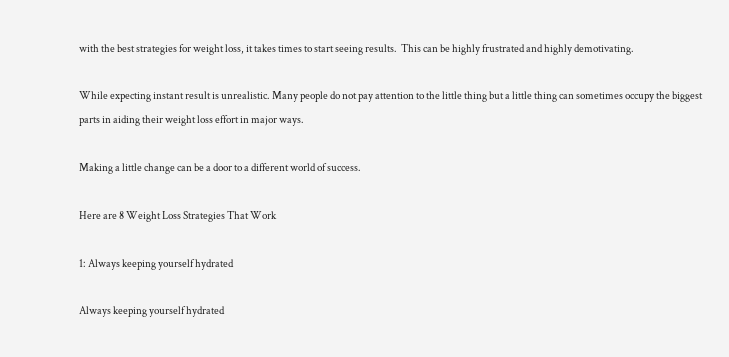with the best strategies for weight loss, it takes times to start seeing results.  This can be highly frustrated and highly demotivating.

While expecting instant result is unrealistic. Many people do not pay attention to the little thing but a little thing can sometimes occupy the biggest parts in aiding their weight loss effort in major ways.

Making a little change can be a door to a different world of success.

Here are 8 Weight Loss Strategies That Work

1: Always keeping yourself hydrated

Always keeping yourself hydrated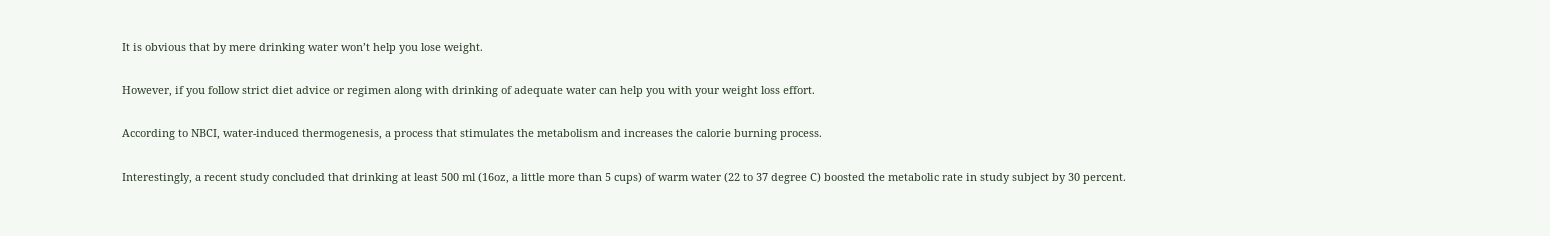It is obvious that by mere drinking water won’t help you lose weight.

However, if you follow strict diet advice or regimen along with drinking of adequate water can help you with your weight loss effort.

According to NBCI, water-induced thermogenesis, a process that stimulates the metabolism and increases the calorie burning process.

Interestingly, a recent study concluded that drinking at least 500 ml (16oz, a little more than 5 cups) of warm water (22 to 37 degree C) boosted the metabolic rate in study subject by 30 percent.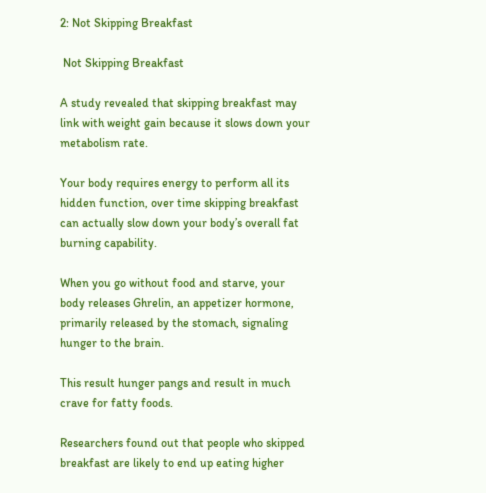2: Not Skipping Breakfast

 Not Skipping Breakfast

A study revealed that skipping breakfast may link with weight gain because it slows down your metabolism rate.

Your body requires energy to perform all its hidden function, over time skipping breakfast can actually slow down your body’s overall fat burning capability.

When you go without food and starve, your body releases Ghrelin, an appetizer hormone, primarily released by the stomach, signaling hunger to the brain.

This result hunger pangs and result in much crave for fatty foods.

Researchers found out that people who skipped breakfast are likely to end up eating higher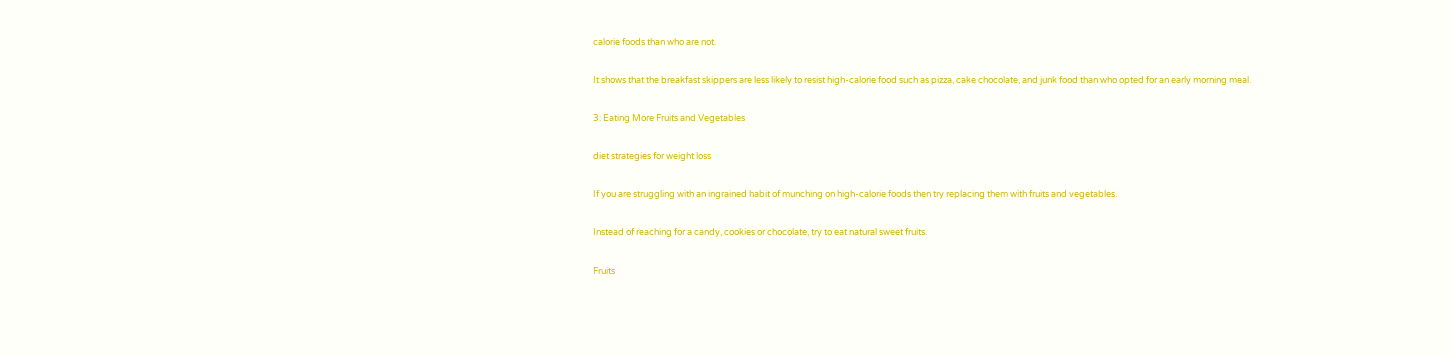calorie foods than who are not.

It shows that the breakfast skippers are less likely to resist high-calorie food such as pizza, cake chocolate, and junk food than who opted for an early morning meal.

3: Eating More Fruits and Vegetables

diet strategies for weight loss

If you are struggling with an ingrained habit of munching on high-calorie foods then try replacing them with fruits and vegetables.

Instead of reaching for a candy, cookies or chocolate, try to eat natural sweet fruits.

Fruits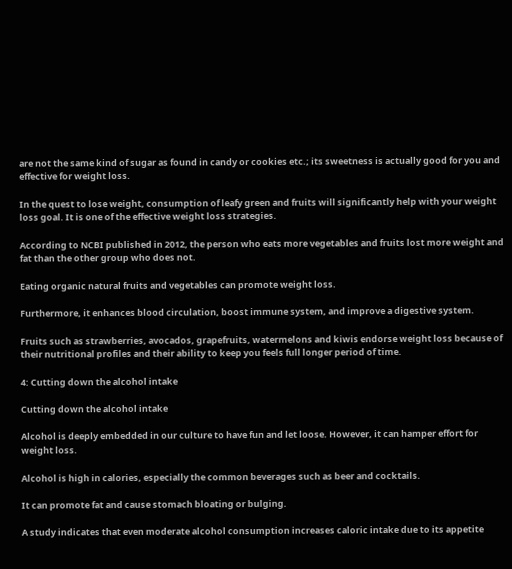are not the same kind of sugar as found in candy or cookies etc.; its sweetness is actually good for you and effective for weight loss.

In the quest to lose weight, consumption of leafy green and fruits will significantly help with your weight loss goal. It is one of the effective weight loss strategies.

According to NCBI published in 2012, the person who eats more vegetables and fruits lost more weight and fat than the other group who does not.

Eating organic natural fruits and vegetables can promote weight loss.

Furthermore, it enhances blood circulation, boost immune system, and improve a digestive system.

Fruits such as strawberries, avocados, grapefruits, watermelons and kiwis endorse weight loss because of their nutritional profiles and their ability to keep you feels full longer period of time.

4: Cutting down the alcohol intake

Cutting down the alcohol intake

Alcohol is deeply embedded in our culture to have fun and let loose. However, it can hamper effort for weight loss.

Alcohol is high in calories, especially the common beverages such as beer and cocktails.

It can promote fat and cause stomach bloating or bulging.

A study indicates that even moderate alcohol consumption increases caloric intake due to its appetite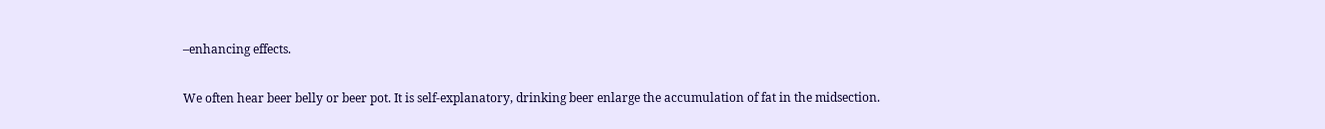–enhancing effects.

We often hear beer belly or beer pot. It is self-explanatory, drinking beer enlarge the accumulation of fat in the midsection.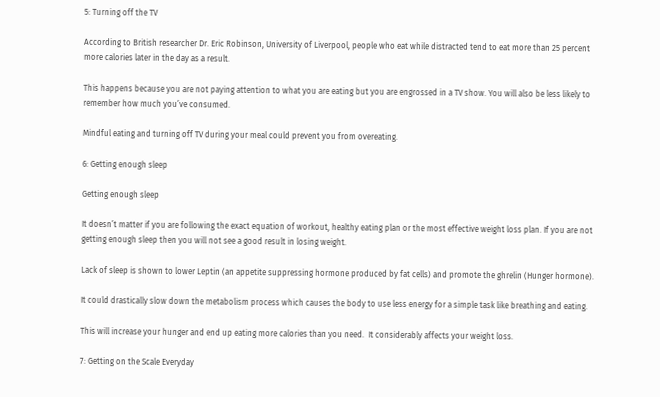5: Turning off the TV

According to British researcher Dr. Eric Robinson, University of Liverpool, people who eat while distracted tend to eat more than 25 percent more calories later in the day as a result.

This happens because you are not paying attention to what you are eating but you are engrossed in a TV show. You will also be less likely to remember how much you’ve consumed.

Mindful eating and turning off TV during your meal could prevent you from overeating.

6: Getting enough sleep

Getting enough sleep

It doesn’t matter if you are following the exact equation of workout, healthy eating plan or the most effective weight loss plan. If you are not getting enough sleep then you will not see a good result in losing weight.

Lack of sleep is shown to lower Leptin (an appetite suppressing hormone produced by fat cells) and promote the ghrelin (Hunger hormone).

It could drastically slow down the metabolism process which causes the body to use less energy for a simple task like breathing and eating.

This will increase your hunger and end up eating more calories than you need.  It considerably affects your weight loss.

7: Getting on the Scale Everyday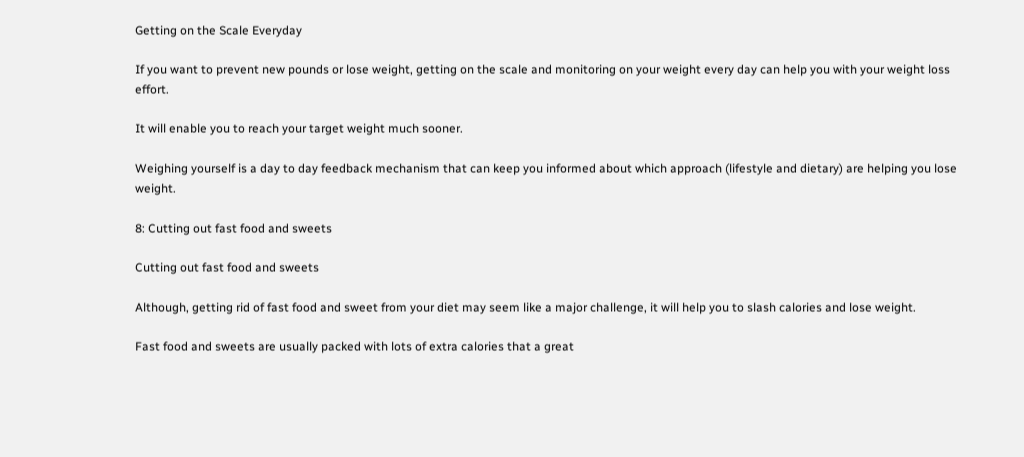Getting on the Scale Everyday

If you want to prevent new pounds or lose weight, getting on the scale and monitoring on your weight every day can help you with your weight loss effort.

It will enable you to reach your target weight much sooner.

Weighing yourself is a day to day feedback mechanism that can keep you informed about which approach (lifestyle and dietary) are helping you lose weight.

8: Cutting out fast food and sweets

Cutting out fast food and sweets

Although, getting rid of fast food and sweet from your diet may seem like a major challenge, it will help you to slash calories and lose weight.

Fast food and sweets are usually packed with lots of extra calories that a great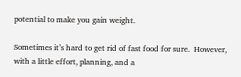potential to make you gain weight.

Sometimes it’s hard to get rid of fast food for sure.  However, with a little effort, planning, and a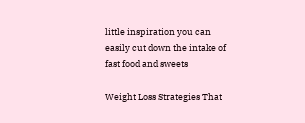little inspiration you can easily cut down the intake of fast food and sweets

Weight Loss Strategies That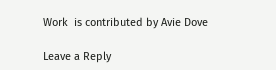Work  is contributed by Avie Dove

Leave a Reply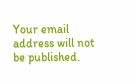Your email address will not be published.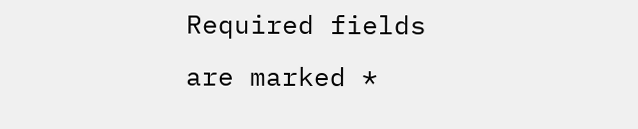Required fields are marked *